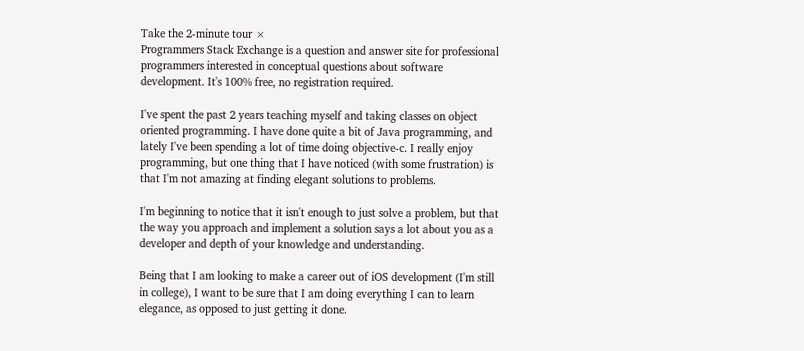Take the 2-minute tour ×
Programmers Stack Exchange is a question and answer site for professional programmers interested in conceptual questions about software development. It's 100% free, no registration required.

I've spent the past 2 years teaching myself and taking classes on object oriented programming. I have done quite a bit of Java programming, and lately I've been spending a lot of time doing objective-c. I really enjoy programming, but one thing that I have noticed (with some frustration) is that I'm not amazing at finding elegant solutions to problems.

I'm beginning to notice that it isn't enough to just solve a problem, but that the way you approach and implement a solution says a lot about you as a developer and depth of your knowledge and understanding.

Being that I am looking to make a career out of iOS development (I'm still in college), I want to be sure that I am doing everything I can to learn elegance, as opposed to just getting it done.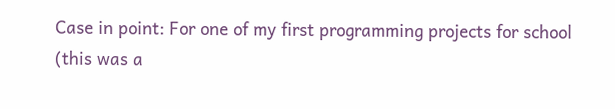Case in point: For one of my first programming projects for school (this was a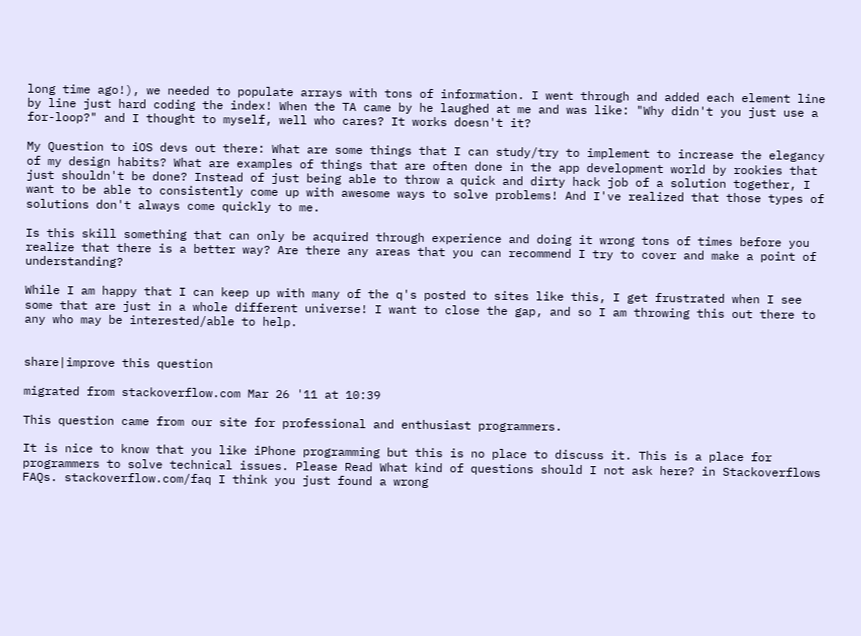long time ago!), we needed to populate arrays with tons of information. I went through and added each element line by line just hard coding the index! When the TA came by he laughed at me and was like: "Why didn't you just use a for-loop?" and I thought to myself, well who cares? It works doesn't it?

My Question to iOS devs out there: What are some things that I can study/try to implement to increase the elegancy of my design habits? What are examples of things that are often done in the app development world by rookies that just shouldn't be done? Instead of just being able to throw a quick and dirty hack job of a solution together, I want to be able to consistently come up with awesome ways to solve problems! And I've realized that those types of solutions don't always come quickly to me.

Is this skill something that can only be acquired through experience and doing it wrong tons of times before you realize that there is a better way? Are there any areas that you can recommend I try to cover and make a point of understanding?

While I am happy that I can keep up with many of the q's posted to sites like this, I get frustrated when I see some that are just in a whole different universe! I want to close the gap, and so I am throwing this out there to any who may be interested/able to help.


share|improve this question

migrated from stackoverflow.com Mar 26 '11 at 10:39

This question came from our site for professional and enthusiast programmers.

It is nice to know that you like iPhone programming but this is no place to discuss it. This is a place for programmers to solve technical issues. Please Read What kind of questions should I not ask here? in Stackoverflows FAQs. stackoverflow.com/faq I think you just found a wrong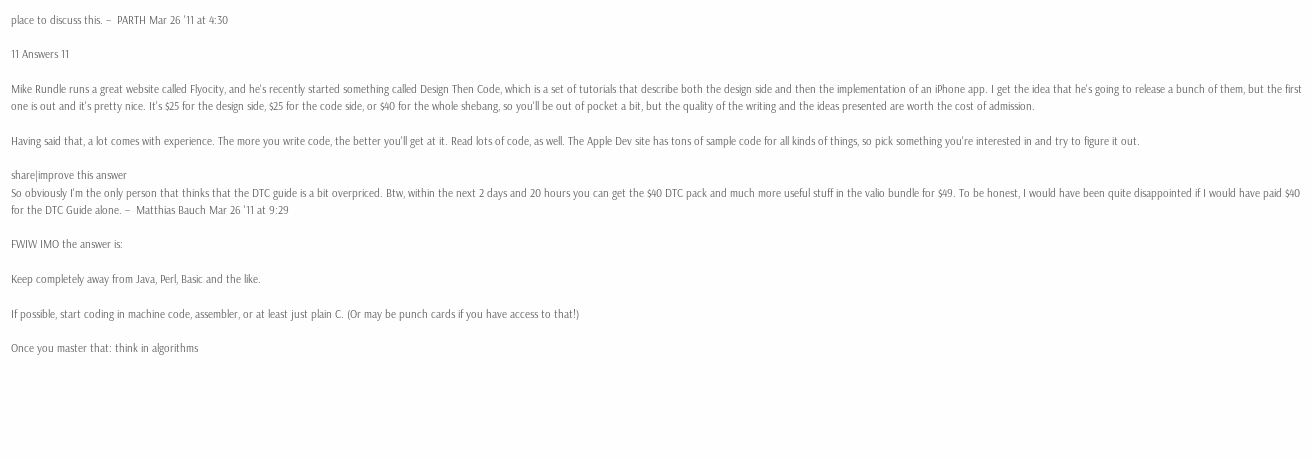place to discuss this. –  PARTH Mar 26 '11 at 4:30

11 Answers 11

Mike Rundle runs a great website called Flyocity, and he's recently started something called Design Then Code, which is a set of tutorials that describe both the design side and then the implementation of an iPhone app. I get the idea that he's going to release a bunch of them, but the first one is out and it's pretty nice. It's $25 for the design side, $25 for the code side, or $40 for the whole shebang, so you'll be out of pocket a bit, but the quality of the writing and the ideas presented are worth the cost of admission.

Having said that, a lot comes with experience. The more you write code, the better you'll get at it. Read lots of code, as well. The Apple Dev site has tons of sample code for all kinds of things, so pick something you're interested in and try to figure it out.

share|improve this answer
So obviously I'm the only person that thinks that the DTC guide is a bit overpriced. Btw, within the next 2 days and 20 hours you can get the $40 DTC pack and much more useful stuff in the valio bundle for $49. To be honest, I would have been quite disappointed if I would have paid $40 for the DTC Guide alone. –  Matthias Bauch Mar 26 '11 at 9:29

FWIW IMO the answer is:

Keep completely away from Java, Perl, Basic and the like.

If possible, start coding in machine code, assembler, or at least just plain C. (Or may be punch cards if you have access to that!)

Once you master that: think in algorithms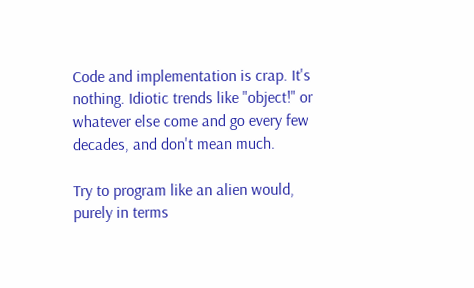Code and implementation is crap. It's nothing. Idiotic trends like "object!" or whatever else come and go every few decades, and don't mean much.

Try to program like an alien would, purely in terms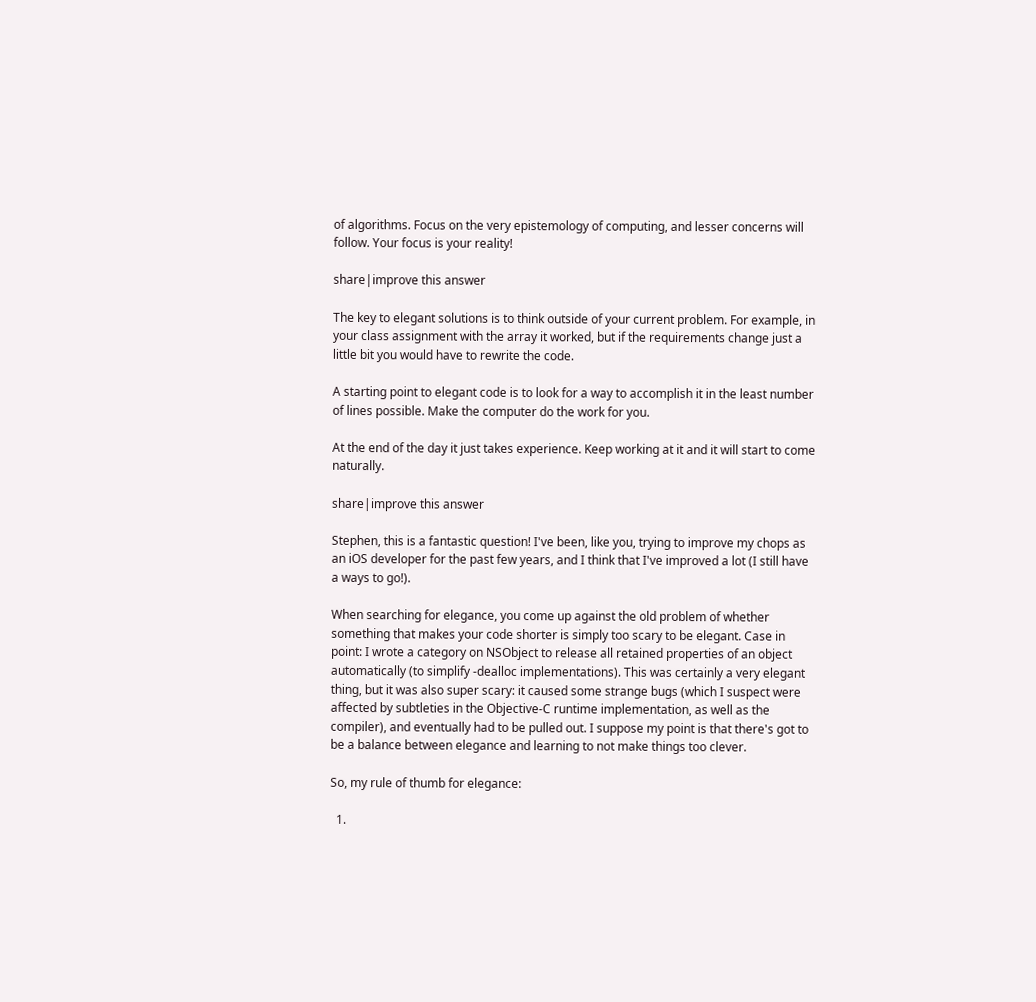of algorithms. Focus on the very epistemology of computing, and lesser concerns will follow. Your focus is your reality!

share|improve this answer

The key to elegant solutions is to think outside of your current problem. For example, in your class assignment with the array it worked, but if the requirements change just a little bit you would have to rewrite the code.

A starting point to elegant code is to look for a way to accomplish it in the least number of lines possible. Make the computer do the work for you.

At the end of the day it just takes experience. Keep working at it and it will start to come naturally.

share|improve this answer

Stephen, this is a fantastic question! I've been, like you, trying to improve my chops as an iOS developer for the past few years, and I think that I've improved a lot (I still have a ways to go!).

When searching for elegance, you come up against the old problem of whether something that makes your code shorter is simply too scary to be elegant. Case in point: I wrote a category on NSObject to release all retained properties of an object automatically (to simplify -dealloc implementations). This was certainly a very elegant thing, but it was also super scary: it caused some strange bugs (which I suspect were affected by subtleties in the Objective-C runtime implementation, as well as the compiler), and eventually had to be pulled out. I suppose my point is that there's got to be a balance between elegance and learning to not make things too clever.

So, my rule of thumb for elegance:

  1.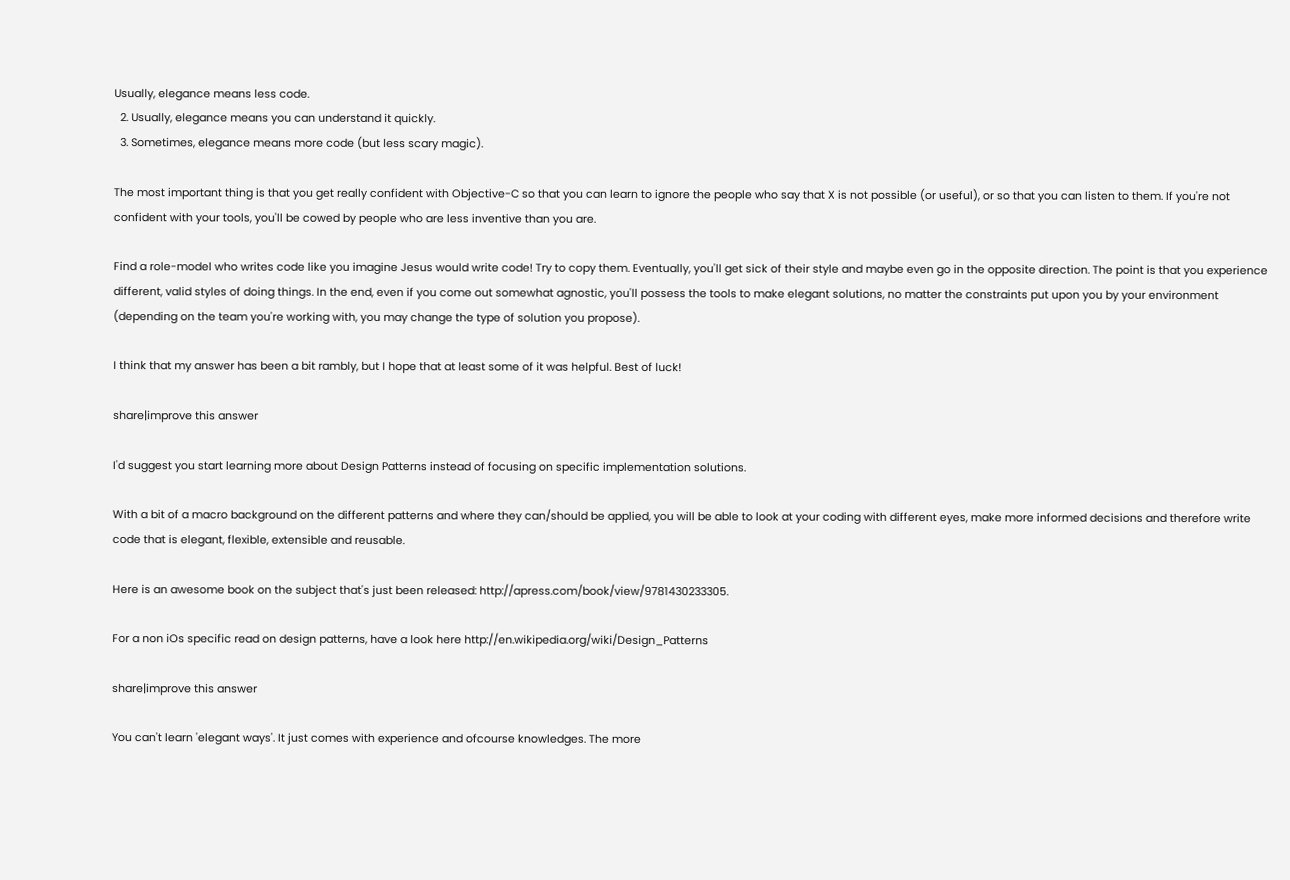Usually, elegance means less code.
  2. Usually, elegance means you can understand it quickly.
  3. Sometimes, elegance means more code (but less scary magic).

The most important thing is that you get really confident with Objective-C so that you can learn to ignore the people who say that X is not possible (or useful), or so that you can listen to them. If you're not confident with your tools, you'll be cowed by people who are less inventive than you are.

Find a role-model who writes code like you imagine Jesus would write code! Try to copy them. Eventually, you'll get sick of their style and maybe even go in the opposite direction. The point is that you experience different, valid styles of doing things. In the end, even if you come out somewhat agnostic, you'll possess the tools to make elegant solutions, no matter the constraints put upon you by your environment (depending on the team you're working with, you may change the type of solution you propose).

I think that my answer has been a bit rambly, but I hope that at least some of it was helpful. Best of luck!

share|improve this answer

I'd suggest you start learning more about Design Patterns instead of focusing on specific implementation solutions.

With a bit of a macro background on the different patterns and where they can/should be applied, you will be able to look at your coding with different eyes, make more informed decisions and therefore write code that is elegant, flexible, extensible and reusable.

Here is an awesome book on the subject that's just been released: http://apress.com/book/view/9781430233305.

For a non iOs specific read on design patterns, have a look here http://en.wikipedia.org/wiki/Design_Patterns

share|improve this answer

You can't learn 'elegant ways'. It just comes with experience and ofcourse knowledges. The more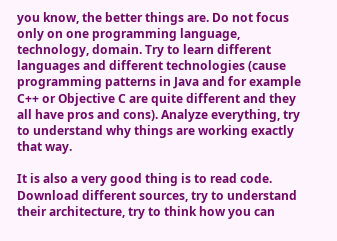you know, the better things are. Do not focus only on one programming language, technology, domain. Try to learn different languages and different technologies (cause programming patterns in Java and for example C++ or Objective C are quite different and they all have pros and cons). Analyze everything, try to understand why things are working exactly that way.

It is also a very good thing is to read code. Download different sources, try to understand their architecture, try to think how you can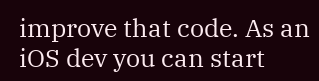improve that code. As an iOS dev you can start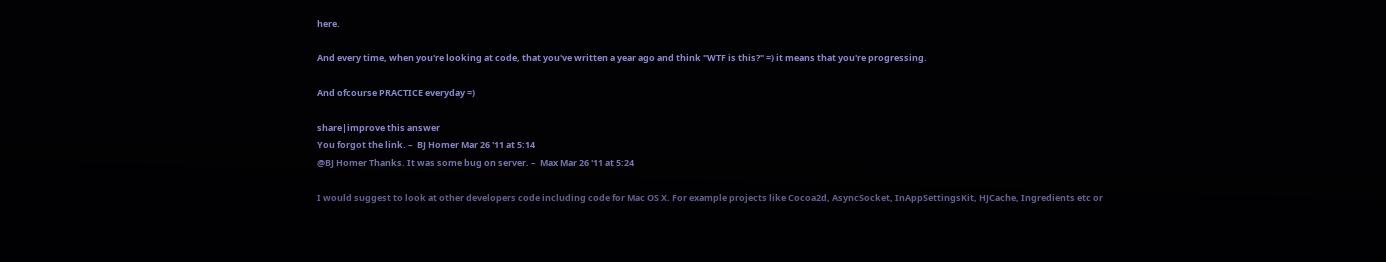here.

And every time, when you're looking at code, that you've written a year ago and think "WTF is this?" =) it means that you're progressing.

And ofcourse PRACTICE everyday =)

share|improve this answer
You forgot the link. –  BJ Homer Mar 26 '11 at 5:14
@BJ Homer Thanks. It was some bug on server. –  Max Mar 26 '11 at 5:24

I would suggest to look at other developers code including code for Mac OS X. For example projects like Cocoa2d, AsyncSocket, InAppSettingsKit, HJCache, Ingredients etc or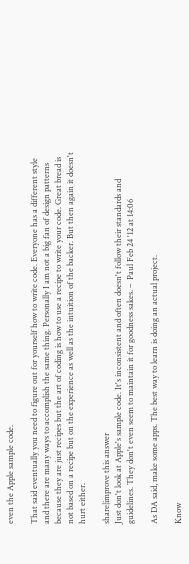even the Apple sample code.

That said eventually you need to figure out for yourself how to write code. Everyone has a different style and there are many ways to accomplish the same thing. Personally I am not a big fan of design patterns because they are just recipes but the art of coding is how to use a recipe to write your code. Great bread is not based on a recipe but on the experience as well as the intuition of the backer. But then again it doesn't hurt either.

share|improve this answer
Just don't look at Apple's sample code. It's inconsistent and often doesn't follow their standards and guidelines. They don't even seem to maintain it for goodness sakes. –  Paul Feb 24 '12 at 14:06

As DA said, make some apps. The best way to learn is doing an actual project.

Know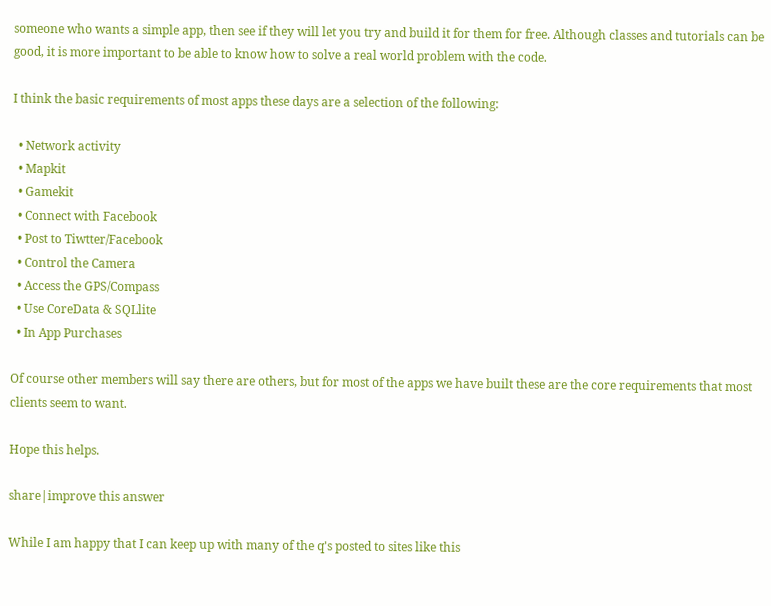someone who wants a simple app, then see if they will let you try and build it for them for free. Although classes and tutorials can be good, it is more important to be able to know how to solve a real world problem with the code.

I think the basic requirements of most apps these days are a selection of the following:

  • Network activity
  • Mapkit
  • Gamekit
  • Connect with Facebook
  • Post to Tiwtter/Facebook
  • Control the Camera
  • Access the GPS/Compass
  • Use CoreData & SQLlite
  • In App Purchases

Of course other members will say there are others, but for most of the apps we have built these are the core requirements that most clients seem to want.

Hope this helps.

share|improve this answer

While I am happy that I can keep up with many of the q's posted to sites like this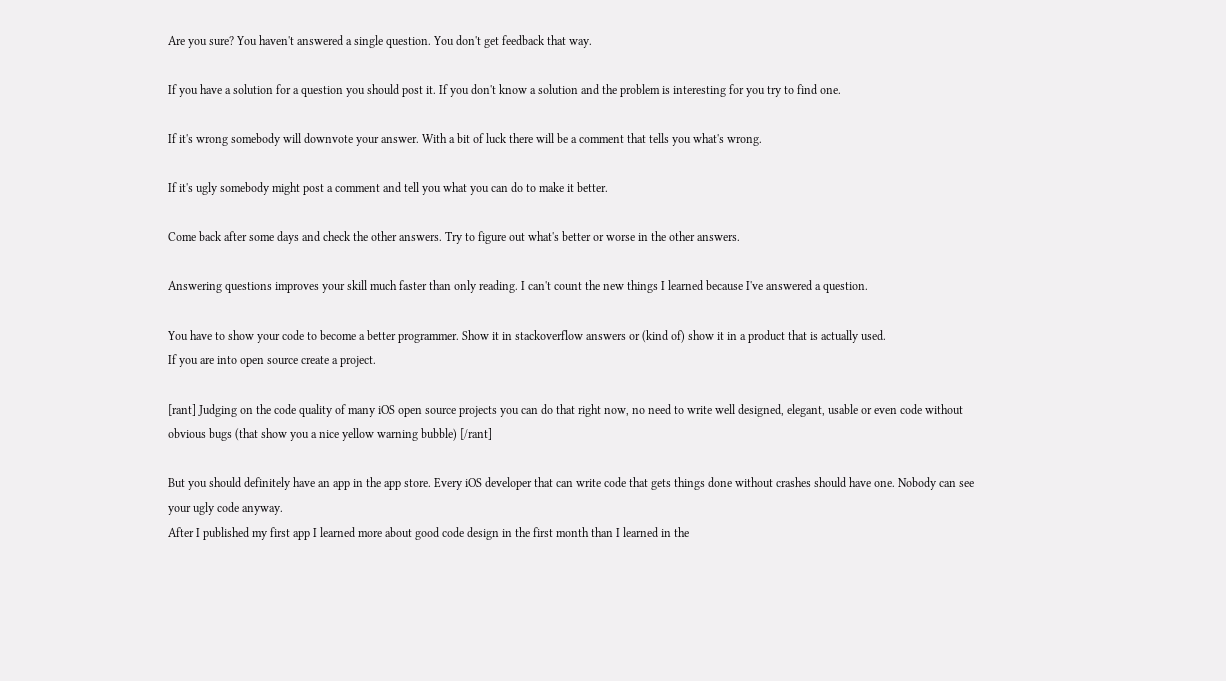Are you sure? You haven't answered a single question. You don't get feedback that way.

If you have a solution for a question you should post it. If you don't know a solution and the problem is interesting for you try to find one.

If it's wrong somebody will downvote your answer. With a bit of luck there will be a comment that tells you what's wrong.

If it's ugly somebody might post a comment and tell you what you can do to make it better.

Come back after some days and check the other answers. Try to figure out what's better or worse in the other answers.

Answering questions improves your skill much faster than only reading. I can't count the new things I learned because I've answered a question.

You have to show your code to become a better programmer. Show it in stackoverflow answers or (kind of) show it in a product that is actually used.
If you are into open source create a project.

[rant] Judging on the code quality of many iOS open source projects you can do that right now, no need to write well designed, elegant, usable or even code without obvious bugs (that show you a nice yellow warning bubble) [/rant]

But you should definitely have an app in the app store. Every iOS developer that can write code that gets things done without crashes should have one. Nobody can see your ugly code anyway.
After I published my first app I learned more about good code design in the first month than I learned in the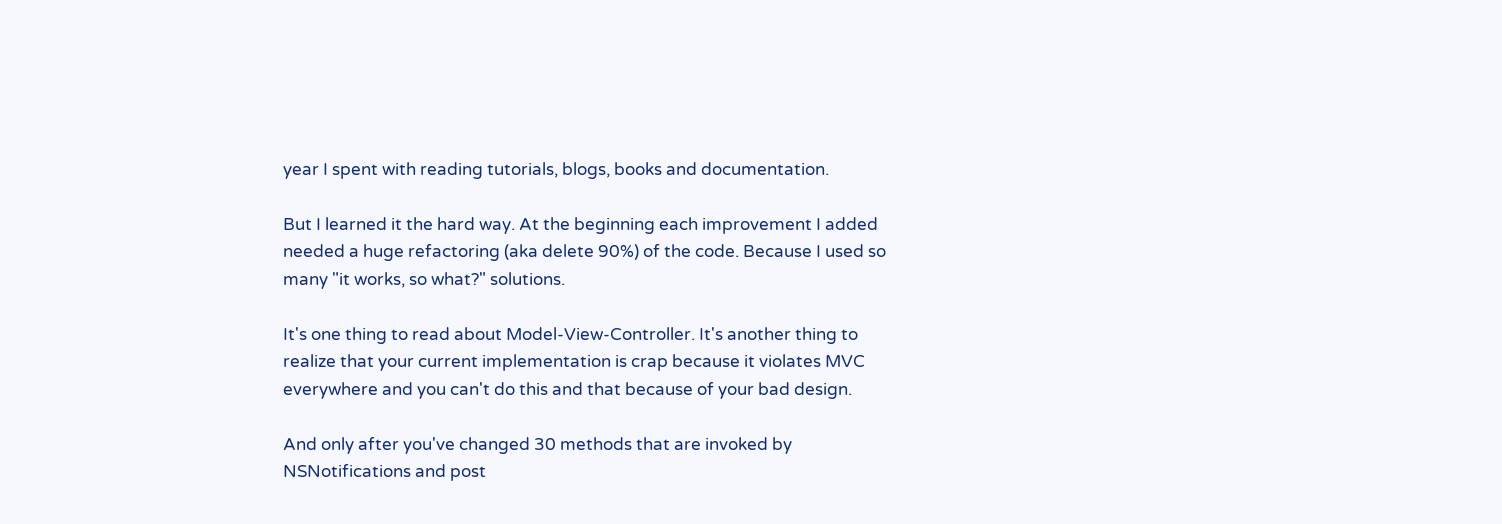year I spent with reading tutorials, blogs, books and documentation.

But I learned it the hard way. At the beginning each improvement I added needed a huge refactoring (aka delete 90%) of the code. Because I used so many "it works, so what?" solutions.

It's one thing to read about Model-View-Controller. It's another thing to realize that your current implementation is crap because it violates MVC everywhere and you can't do this and that because of your bad design.

And only after you've changed 30 methods that are invoked by NSNotifications and post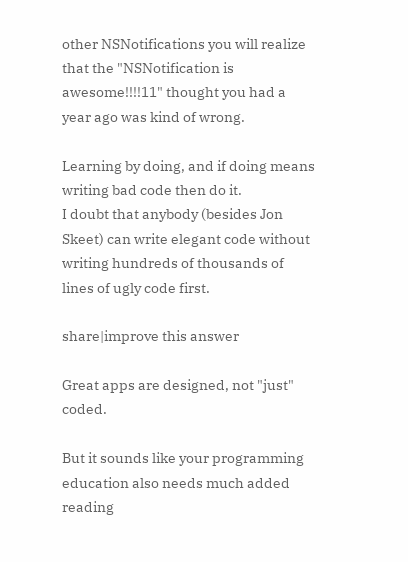other NSNotifications you will realize that the "NSNotification is awesome!!!!11" thought you had a year ago was kind of wrong.

Learning by doing, and if doing means writing bad code then do it.
I doubt that anybody (besides Jon Skeet) can write elegant code without writing hundreds of thousands of lines of ugly code first.

share|improve this answer

Great apps are designed, not "just" coded.

But it sounds like your programming education also needs much added reading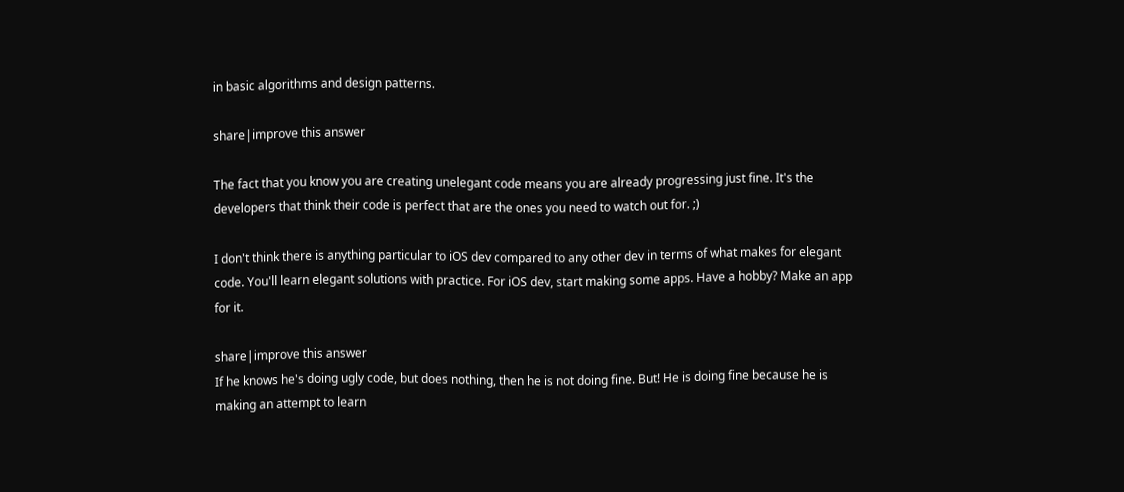in basic algorithms and design patterns.

share|improve this answer

The fact that you know you are creating unelegant code means you are already progressing just fine. It's the developers that think their code is perfect that are the ones you need to watch out for. ;)

I don't think there is anything particular to iOS dev compared to any other dev in terms of what makes for elegant code. You'll learn elegant solutions with practice. For iOS dev, start making some apps. Have a hobby? Make an app for it.

share|improve this answer
If he knows he's doing ugly code, but does nothing, then he is not doing fine. But! He is doing fine because he is making an attempt to learn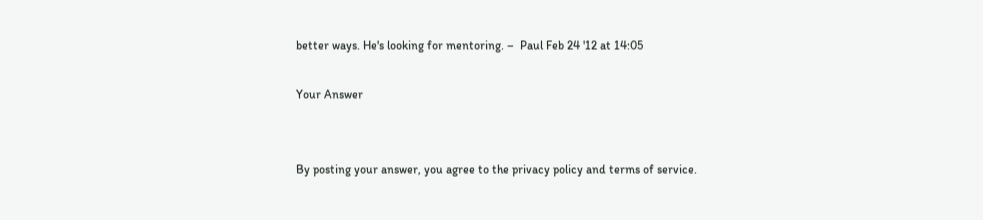better ways. He's looking for mentoring. –  Paul Feb 24 '12 at 14:05

Your Answer


By posting your answer, you agree to the privacy policy and terms of service.